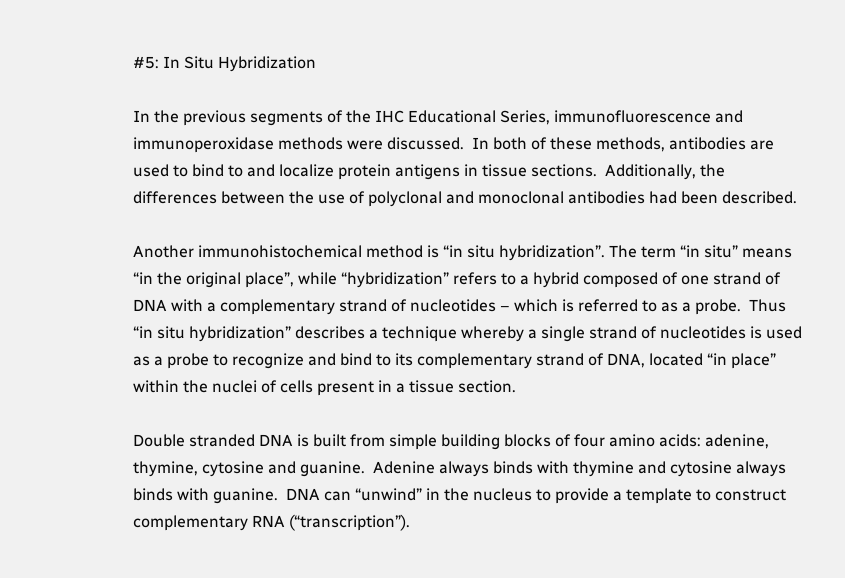#5: In Situ Hybridization

In the previous segments of the IHC Educational Series, immunofluorescence and immunoperoxidase methods were discussed.  In both of these methods, antibodies are used to bind to and localize protein antigens in tissue sections.  Additionally, the differences between the use of polyclonal and monoclonal antibodies had been described.

Another immunohistochemical method is “in situ hybridization”. The term “in situ” means “in the original place”, while “hybridization” refers to a hybrid composed of one strand of DNA with a complementary strand of nucleotides – which is referred to as a probe.  Thus “in situ hybridization” describes a technique whereby a single strand of nucleotides is used as a probe to recognize and bind to its complementary strand of DNA, located “in place” within the nuclei of cells present in a tissue section.

Double stranded DNA is built from simple building blocks of four amino acids: adenine, thymine, cytosine and guanine.  Adenine always binds with thymine and cytosine always binds with guanine.  DNA can “unwind” in the nucleus to provide a template to construct complementary RNA (“transcription”).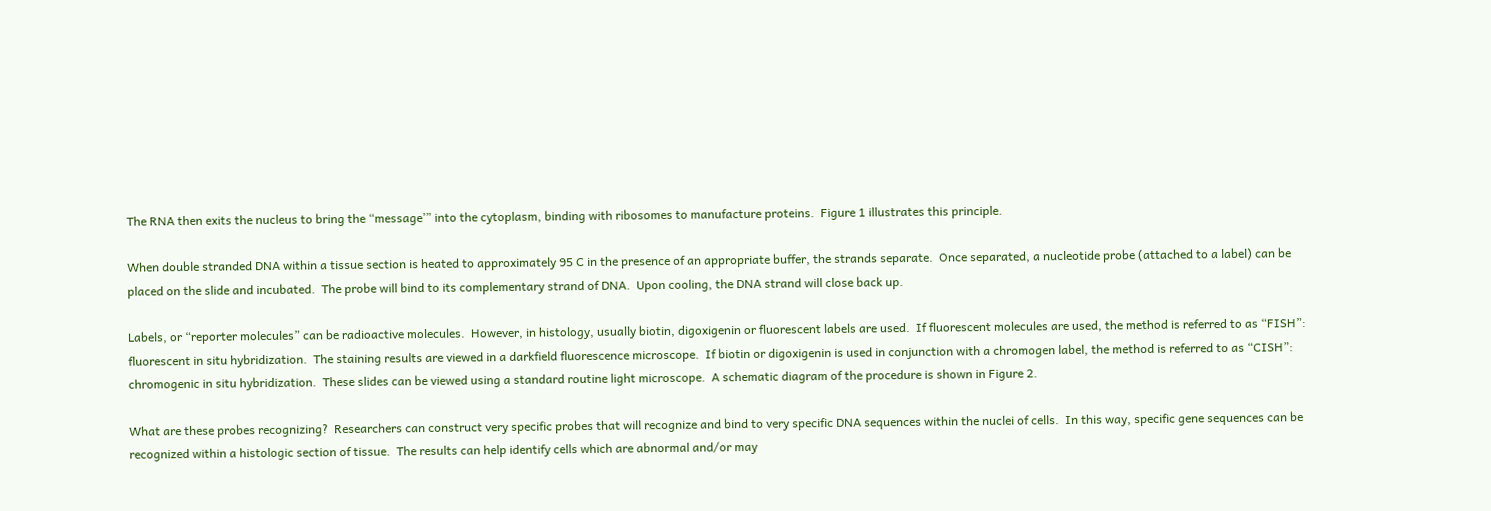The RNA then exits the nucleus to bring the “message’” into the cytoplasm, binding with ribosomes to manufacture proteins.  Figure 1 illustrates this principle.

When double stranded DNA within a tissue section is heated to approximately 95 C in the presence of an appropriate buffer, the strands separate.  Once separated, a nucleotide probe (attached to a label) can be placed on the slide and incubated.  The probe will bind to its complementary strand of DNA.  Upon cooling, the DNA strand will close back up.

Labels, or “reporter molecules” can be radioactive molecules.  However, in histology, usually biotin, digoxigenin or fluorescent labels are used.  If fluorescent molecules are used, the method is referred to as “FISH”: fluorescent in situ hybridization.  The staining results are viewed in a darkfield fluorescence microscope.  If biotin or digoxigenin is used in conjunction with a chromogen label, the method is referred to as “CISH”: chromogenic in situ hybridization.  These slides can be viewed using a standard routine light microscope.  A schematic diagram of the procedure is shown in Figure 2.

What are these probes recognizing?  Researchers can construct very specific probes that will recognize and bind to very specific DNA sequences within the nuclei of cells.  In this way, specific gene sequences can be recognized within a histologic section of tissue.  The results can help identify cells which are abnormal and/or may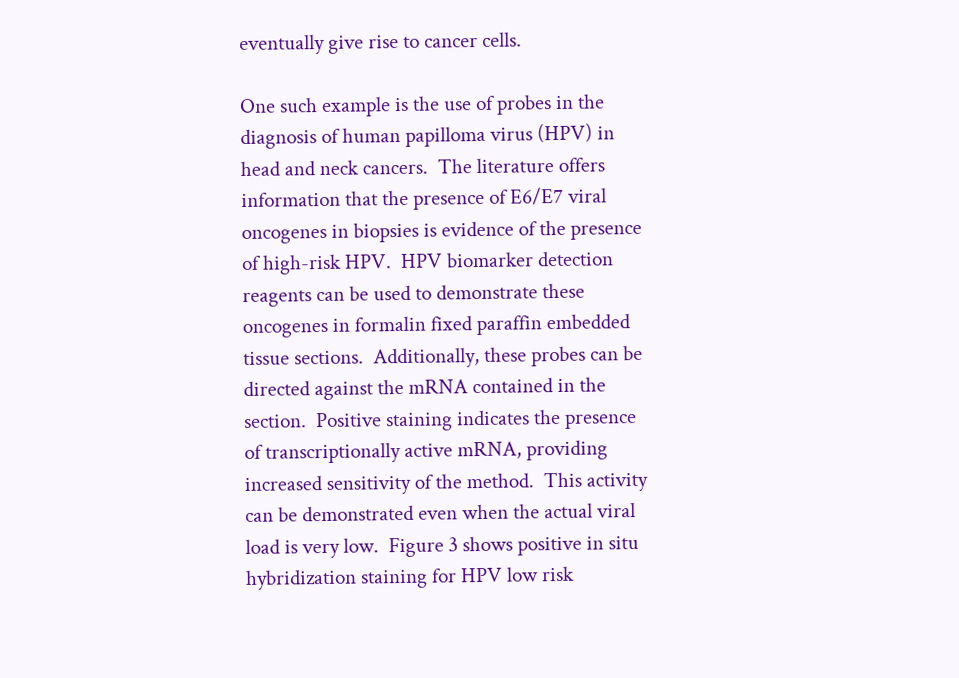eventually give rise to cancer cells.

One such example is the use of probes in the diagnosis of human papilloma virus (HPV) in head and neck cancers.  The literature offers information that the presence of E6/E7 viral oncogenes in biopsies is evidence of the presence of high-risk HPV.  HPV biomarker detection reagents can be used to demonstrate these oncogenes in formalin fixed paraffin embedded tissue sections.  Additionally, these probes can be directed against the mRNA contained in the section.  Positive staining indicates the presence of transcriptionally active mRNA, providing increased sensitivity of the method.  This activity can be demonstrated even when the actual viral load is very low.  Figure 3 shows positive in situ hybridization staining for HPV low risk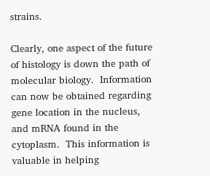strains.

Clearly, one aspect of the future of histology is down the path of molecular biology.  Information can now be obtained regarding gene location in the nucleus, and mRNA found in the cytoplasm.  This information is valuable in helping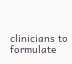clinicians to formulate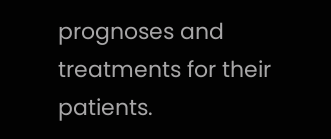prognoses and treatments for their patients.